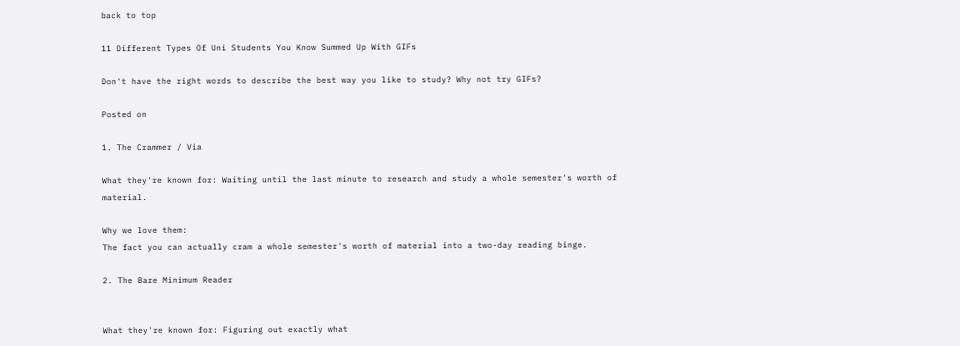back to top

11 Different Types Of Uni Students You Know Summed Up With GIFs

Don't have the right words to describe the best way you like to study? Why not try GIFs?

Posted on

1. The Crammer / Via

What they're known for: Waiting until the last minute to research and study a whole semester's worth of material.

Why we love them:
The fact you can actually cram a whole semester's worth of material into a two-day reading binge.

2. The Bare Minimum Reader


What they're known for: Figuring out exactly what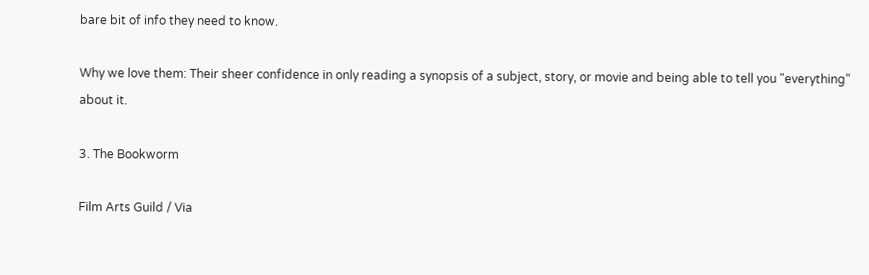bare bit of info they need to know.

Why we love them: Their sheer confidence in only reading a synopsis of a subject, story, or movie and being able to tell you "everything" about it.

3. The Bookworm

Film Arts Guild / Via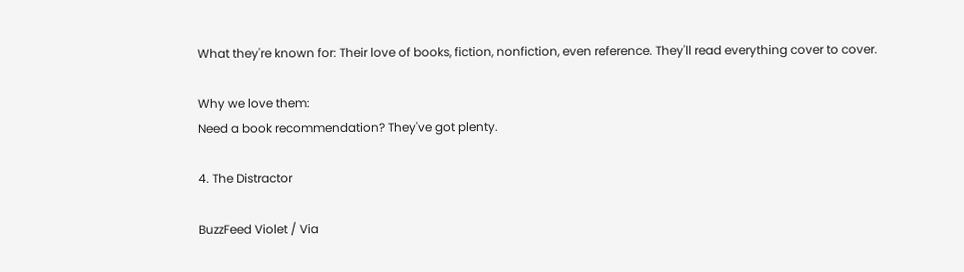What they're known for: Their love of books, fiction, nonfiction, even reference. They'll read everything cover to cover.

Why we love them:
Need a book recommendation? They've got plenty.

4. The Distractor

BuzzFeed Violet / Via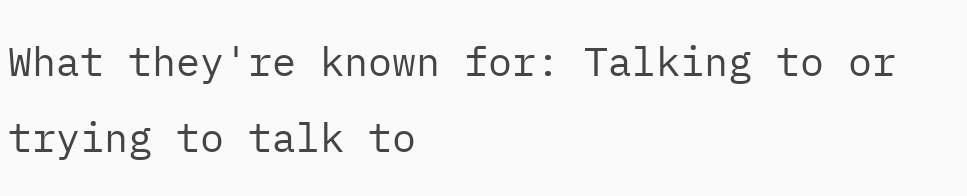What they're known for: Talking to or trying to talk to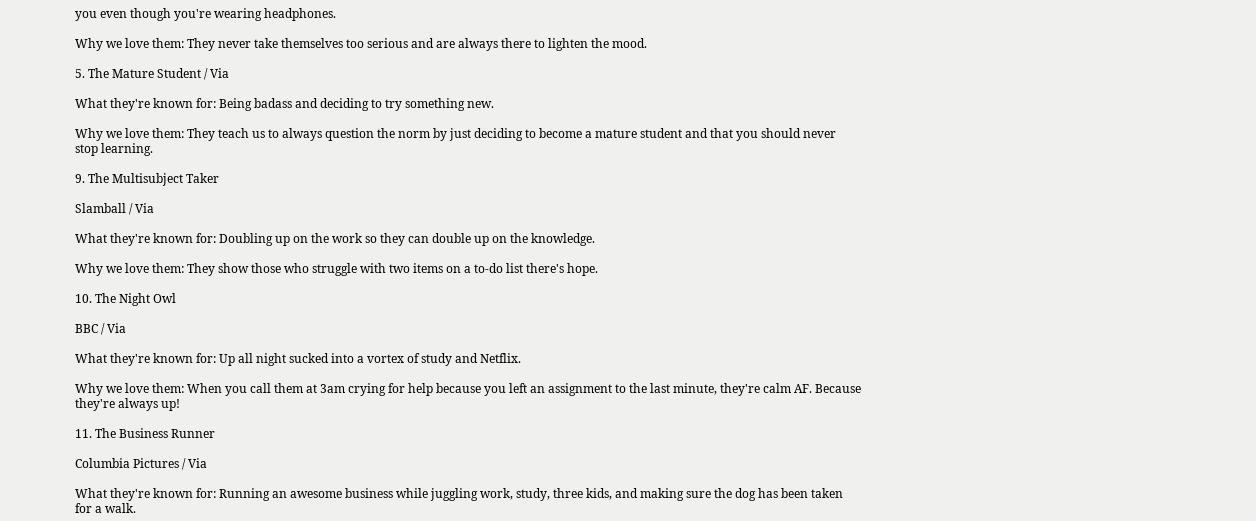you even though you're wearing headphones.

Why we love them: They never take themselves too serious and are always there to lighten the mood.

5. The Mature Student / Via

What they're known for: Being badass and deciding to try something new.

Why we love them: They teach us to always question the norm by just deciding to become a mature student and that you should never stop learning.

9. The Multisubject Taker

Slamball / Via

What they're known for: Doubling up on the work so they can double up on the knowledge.

Why we love them: They show those who struggle with two items on a to-do list there's hope.

10. The Night Owl

BBC / Via

What they're known for: Up all night sucked into a vortex of study and Netflix.

Why we love them: When you call them at 3am crying for help because you left an assignment to the last minute, they're calm AF. Because they're always up!

11. The Business Runner

Columbia Pictures / Via

What they're known for: Running an awesome business while juggling work, study, three kids, and making sure the dog has been taken for a walk.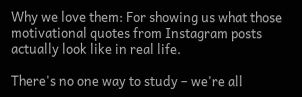Why we love them: For showing us what those motivational quotes from Instagram posts actually look like in real life.

There's no one way to study – we're all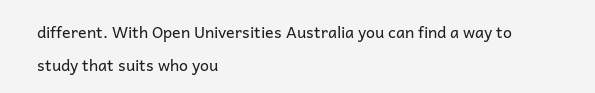different. With Open Universities Australia you can find a way to study that suits who you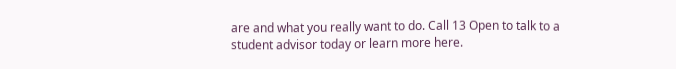are and what you really want to do. Call 13 Open to talk to a student advisor today or learn more here.